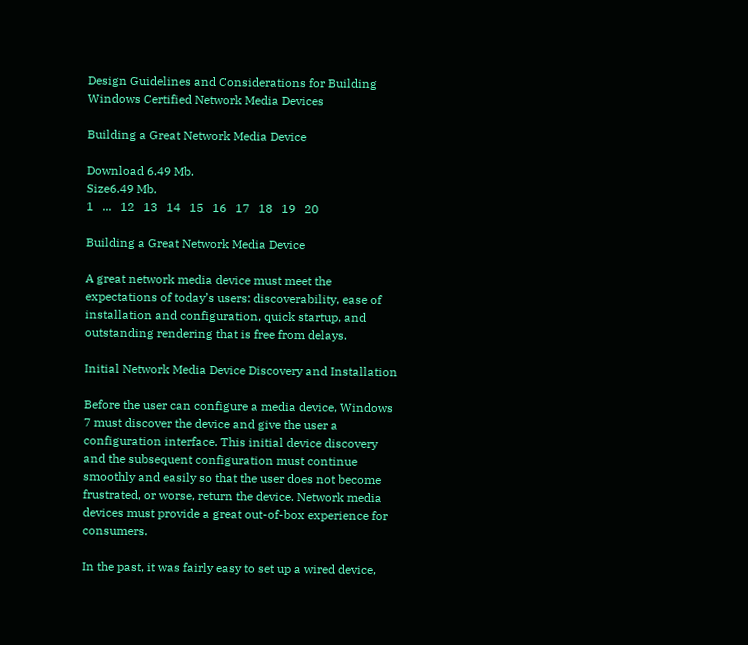Design Guidelines and Considerations for Building Windows Certified Network Media Devices

Building a Great Network Media Device

Download 6.49 Mb.
Size6.49 Mb.
1   ...   12   13   14   15   16   17   18   19   20

Building a Great Network Media Device

A great network media device must meet the expectations of today’s users: discoverability, ease of installation and configuration, quick startup, and outstanding rendering that is free from delays.

Initial Network Media Device Discovery and Installation

Before the user can configure a media device, Windows 7 must discover the device and give the user a configuration interface. This initial device discovery and the subsequent configuration must continue smoothly and easily so that the user does not become frustrated, or worse, return the device. Network media devices must provide a great out-of-box experience for consumers.

In the past, it was fairly easy to set up a wired device,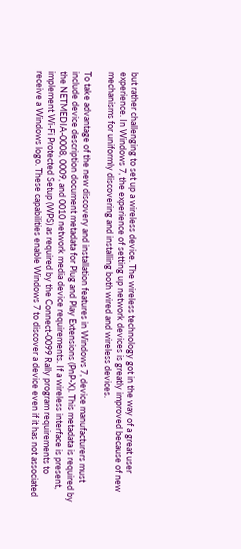but rather challenging to set up a wireless device. The wireless technology got in the way of a great user experience. In Windows 7, the experience of setting up network devices is greatly improved because of new mechanisms for uniformly discovering and installing both wired and wireless devices.

To take advantage of the new discovery and installation features in Windows 7, device manufacturers must include device description document metadata for Plug and Play Extensions (PnP-X). This metadata is required by the NETMEDIA-0008, 0009, and 0010 network media device requirements. If a wireless interface is present, implement Wi-Fi Protected Setup (WPS) as required by the Connect-0099 Rally program requirements to receive a Windows logo. These capabilities enable Windows 7 to discover a device even if it has not associated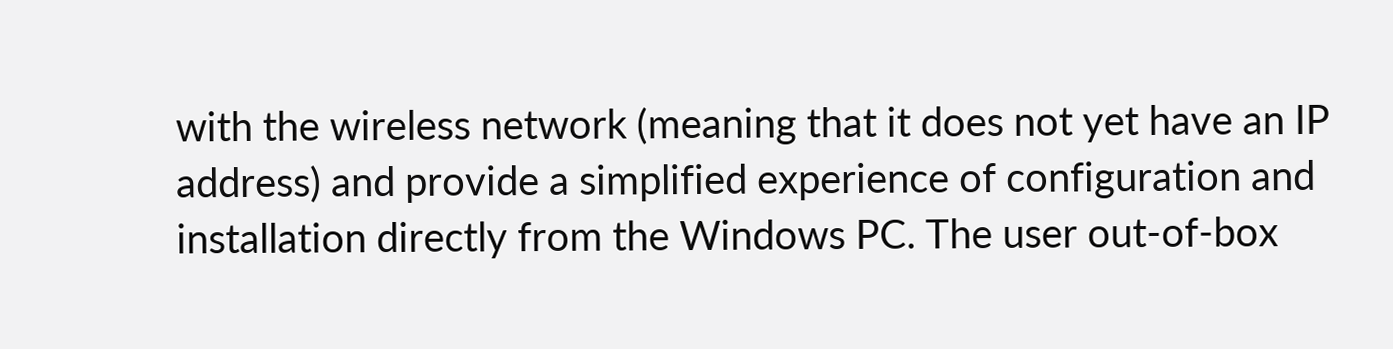with the wireless network (meaning that it does not yet have an IP address) and provide a simplified experience of configuration and installation directly from the Windows PC. The user out-of-box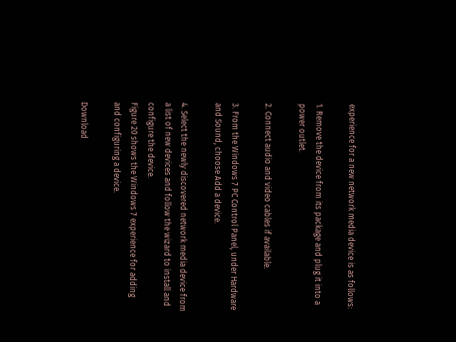experience for a new network media device is as follows:

1. Remove the device from its package and plug it into a power outlet.

2. Connect audio and video cables if available.

3. From the Windows 7 PC Control Panel, under Hardware and Sound, choose Add a device.

4. Select the newly discovered network media device from a list of new devices and follow the wizard to install and configure the device.
Figure 20 shows the Windows 7 experience for adding and configuring a device.

Download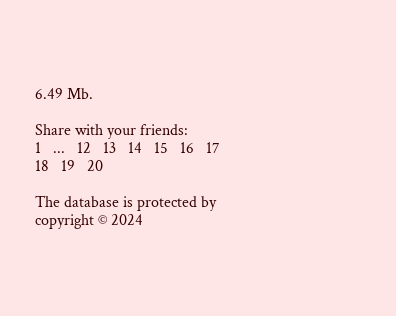6.49 Mb.

Share with your friends:
1   ...   12   13   14   15   16   17   18   19   20

The database is protected by copyright © 2024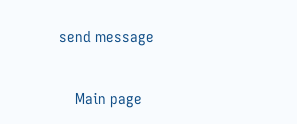send message

    Main page